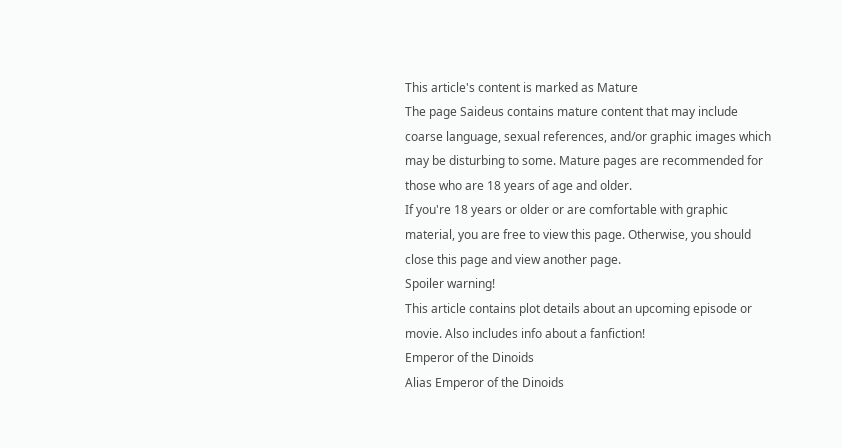This article's content is marked as Mature
The page Saideus contains mature content that may include coarse language, sexual references, and/or graphic images which may be disturbing to some. Mature pages are recommended for those who are 18 years of age and older.
If you're 18 years or older or are comfortable with graphic material, you are free to view this page. Otherwise, you should close this page and view another page.
Spoiler warning!
This article contains plot details about an upcoming episode or movie. Also includes info about a fanfiction!
Emperor of the Dinoids
Alias Emperor of the Dinoids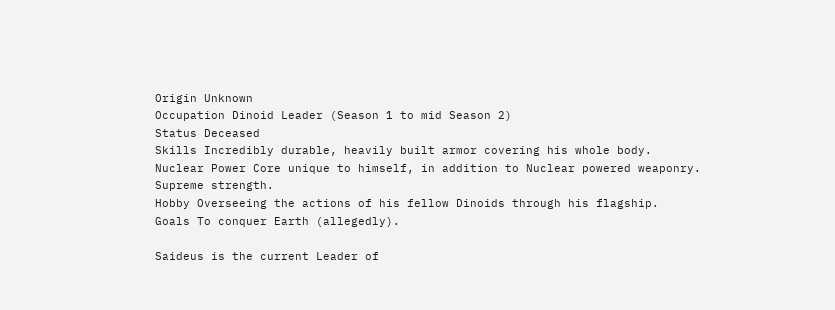Origin Unknown
Occupation Dinoid Leader (Season 1 to mid Season 2)
Status Deceased
Skills Incredibly durable, heavily built armor covering his whole body.
Nuclear Power Core unique to himself, in addition to Nuclear powered weaponry.
Supreme strength.
Hobby Overseeing the actions of his fellow Dinoids through his flagship.
Goals To conquer Earth (allegedly).

Saideus is the current Leader of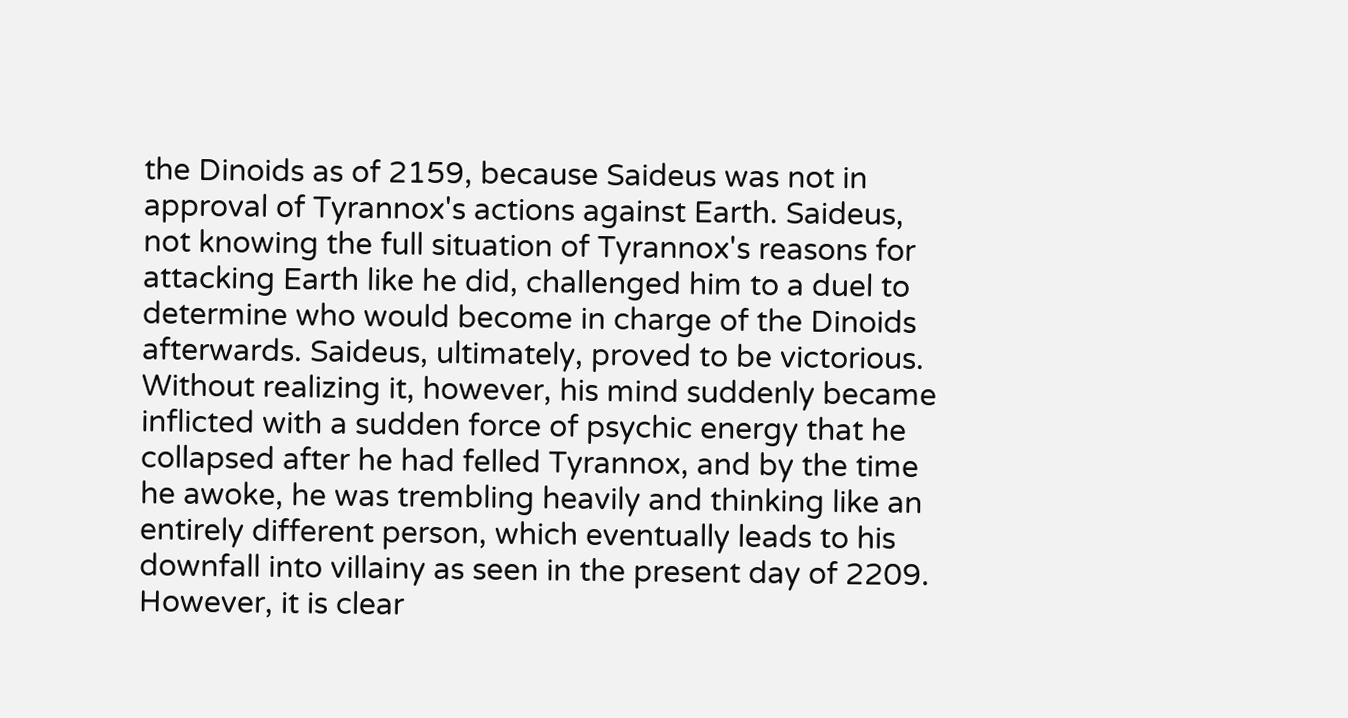the Dinoids as of 2159, because Saideus was not in approval of Tyrannox's actions against Earth. Saideus, not knowing the full situation of Tyrannox's reasons for attacking Earth like he did, challenged him to a duel to determine who would become in charge of the Dinoids afterwards. Saideus, ultimately, proved to be victorious. Without realizing it, however, his mind suddenly became inflicted with a sudden force of psychic energy that he collapsed after he had felled Tyrannox, and by the time he awoke, he was trembling heavily and thinking like an entirely different person, which eventually leads to his downfall into villainy as seen in the present day of 2209. However, it is clear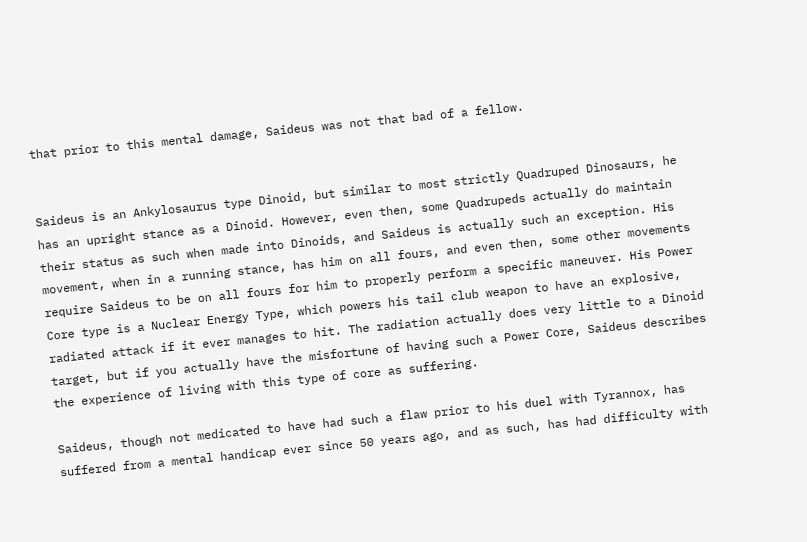that prior to this mental damage, Saideus was not that bad of a fellow.


Saideus is an Ankylosaurus type Dinoid, but similar to most strictly Quadruped Dinosaurs, he has an upright stance as a Dinoid. However, even then, some Quadrupeds actually do maintain their status as such when made into Dinoids, and Saideus is actually such an exception. His movement, when in a running stance, has him on all fours, and even then, some other movements require Saideus to be on all fours for him to properly perform a specific maneuver. His Power Core type is a Nuclear Energy Type, which powers his tail club weapon to have an explosive, radiated attack if it ever manages to hit. The radiation actually does very little to a Dinoid target, but if you actually have the misfortune of having such a Power Core, Saideus describes the experience of living with this type of core as suffering.

Saideus, though not medicated to have had such a flaw prior to his duel with Tyrannox, has suffered from a mental handicap ever since 50 years ago, and as such, has had difficulty with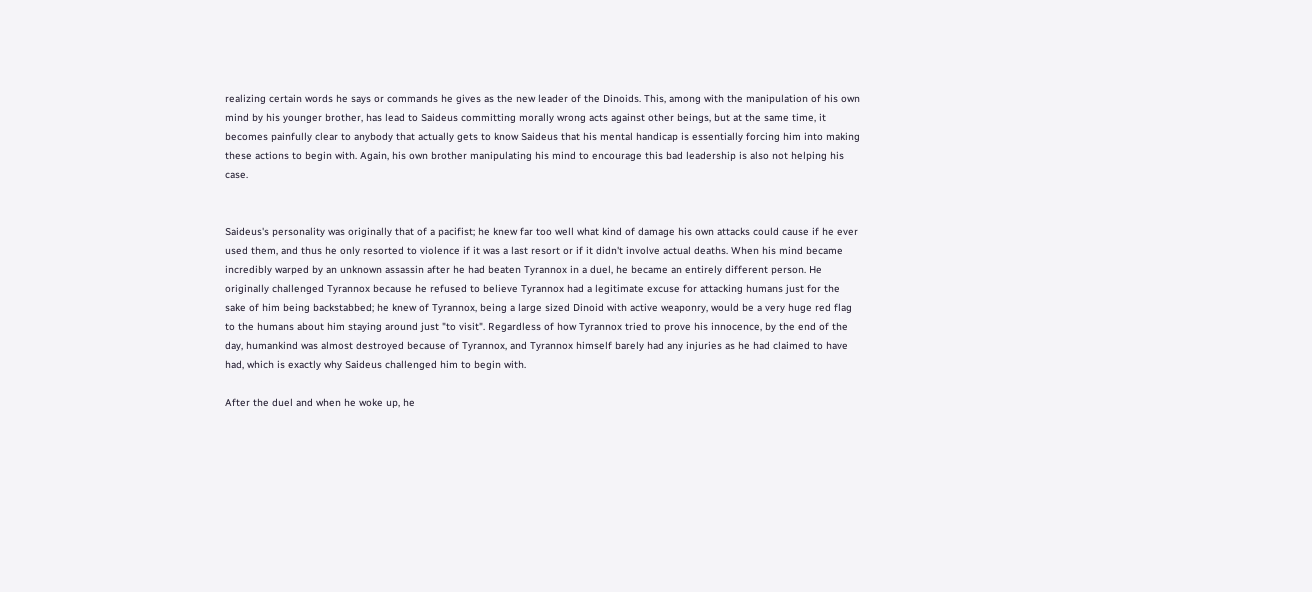realizing certain words he says or commands he gives as the new leader of the Dinoids. This, among with the manipulation of his own mind by his younger brother, has lead to Saideus committing morally wrong acts against other beings, but at the same time, it becomes painfully clear to anybody that actually gets to know Saideus that his mental handicap is essentially forcing him into making these actions to begin with. Again, his own brother manipulating his mind to encourage this bad leadership is also not helping his case.


Saideus's personality was originally that of a pacifist; he knew far too well what kind of damage his own attacks could cause if he ever used them, and thus he only resorted to violence if it was a last resort or if it didn't involve actual deaths. When his mind became incredibly warped by an unknown assassin after he had beaten Tyrannox in a duel, he became an entirely different person. He originally challenged Tyrannox because he refused to believe Tyrannox had a legitimate excuse for attacking humans just for the sake of him being backstabbed; he knew of Tyrannox, being a large sized Dinoid with active weaponry, would be a very huge red flag to the humans about him staying around just "to visit". Regardless of how Tyrannox tried to prove his innocence, by the end of the day, humankind was almost destroyed because of Tyrannox, and Tyrannox himself barely had any injuries as he had claimed to have had, which is exactly why Saideus challenged him to begin with.

After the duel and when he woke up, he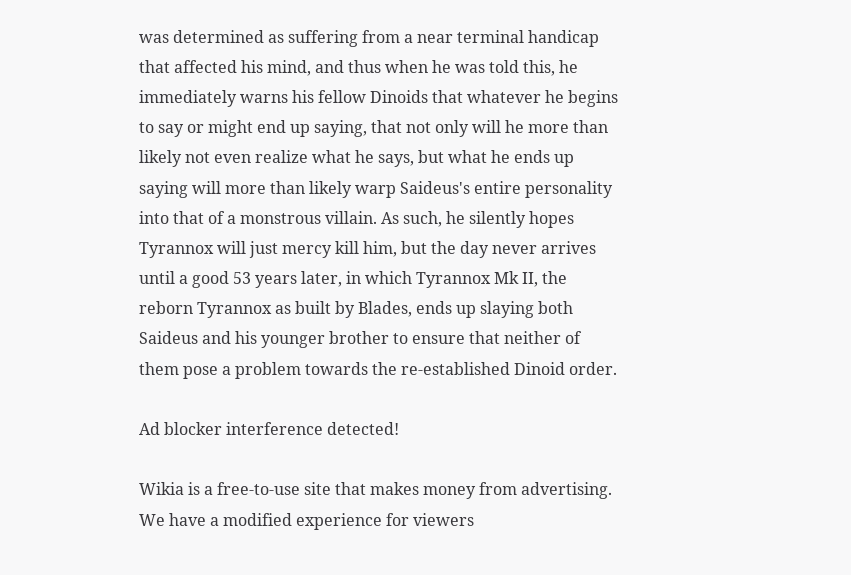was determined as suffering from a near terminal handicap that affected his mind, and thus when he was told this, he immediately warns his fellow Dinoids that whatever he begins to say or might end up saying, that not only will he more than likely not even realize what he says, but what he ends up saying will more than likely warp Saideus's entire personality into that of a monstrous villain. As such, he silently hopes Tyrannox will just mercy kill him, but the day never arrives until a good 53 years later, in which Tyrannox Mk II, the reborn Tyrannox as built by Blades, ends up slaying both Saideus and his younger brother to ensure that neither of them pose a problem towards the re-established Dinoid order.

Ad blocker interference detected!

Wikia is a free-to-use site that makes money from advertising. We have a modified experience for viewers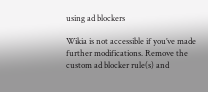using ad blockers

Wikia is not accessible if you’ve made further modifications. Remove the custom ad blocker rule(s) and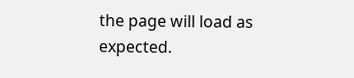the page will load as expected.